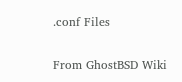.conf Files

From GhostBSD Wiki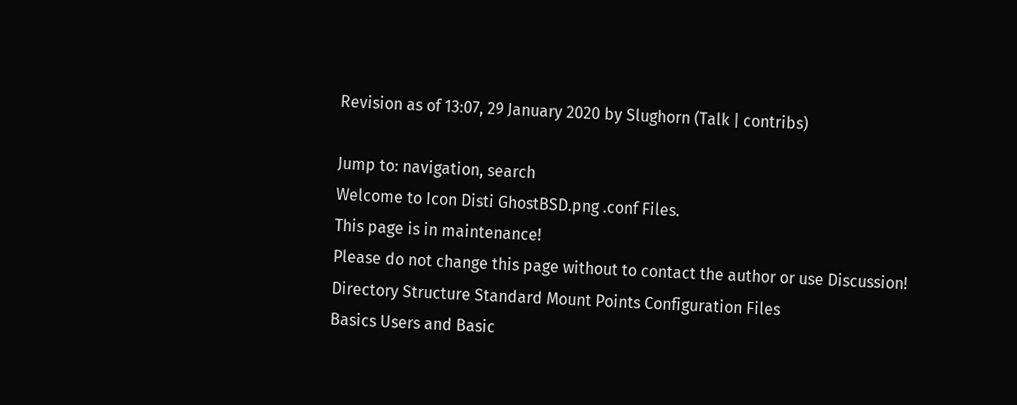Revision as of 13:07, 29 January 2020 by Slughorn (Talk | contribs)

Jump to: navigation, search
Welcome to Icon Disti GhostBSD.png .conf Files.
This page is in maintenance!
Please do not change this page without to contact the author or use Discussion!
Directory Structure Standard Mount Points Configuration Files
Basics Users and Basic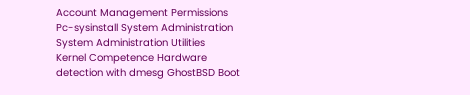Account Management Permissions
Pc-sysinstall System Administration System Administration Utilities
Kernel Competence Hardware detection with dmesg GhostBSD Boot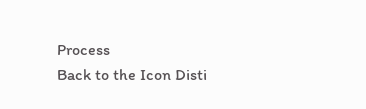Process
Back to the Icon Disti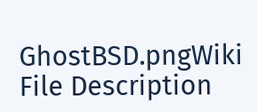GhostBSD.pngWiki
File Description